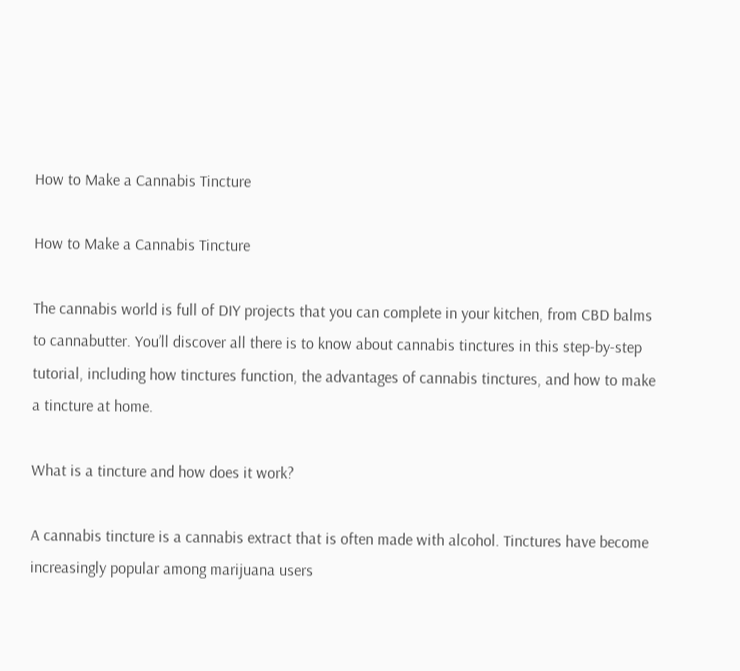How to Make a Cannabis Tincture

How to Make a Cannabis Tincture

The cannabis world is full of DIY projects that you can complete in your kitchen, from CBD balms to cannabutter. You’ll discover all there is to know about cannabis tinctures in this step-by-step tutorial, including how tinctures function, the advantages of cannabis tinctures, and how to make a tincture at home.

What is a tincture and how does it work?

A cannabis tincture is a cannabis extract that is often made with alcohol. Tinctures have become increasingly popular among marijuana users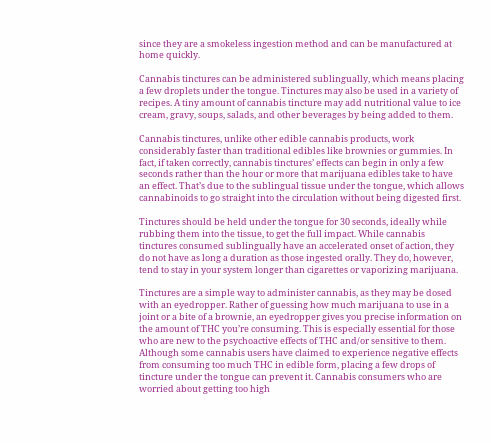since they are a smokeless ingestion method and can be manufactured at home quickly.

Cannabis tinctures can be administered sublingually, which means placing a few droplets under the tongue. Tinctures may also be used in a variety of recipes. A tiny amount of cannabis tincture may add nutritional value to ice cream, gravy, soups, salads, and other beverages by being added to them.

Cannabis tinctures, unlike other edible cannabis products, work considerably faster than traditional edibles like brownies or gummies. In fact, if taken correctly, cannabis tinctures’ effects can begin in only a few seconds rather than the hour or more that marijuana edibles take to have an effect. That’s due to the sublingual tissue under the tongue, which allows cannabinoids to go straight into the circulation without being digested first.

Tinctures should be held under the tongue for 30 seconds, ideally while rubbing them into the tissue, to get the full impact. While cannabis tinctures consumed sublingually have an accelerated onset of action, they do not have as long a duration as those ingested orally. They do, however, tend to stay in your system longer than cigarettes or vaporizing marijuana.

Tinctures are a simple way to administer cannabis, as they may be dosed with an eyedropper. Rather of guessing how much marijuana to use in a joint or a bite of a brownie, an eyedropper gives you precise information on the amount of THC you’re consuming. This is especially essential for those who are new to the psychoactive effects of THC and/or sensitive to them. Although some cannabis users have claimed to experience negative effects from consuming too much THC in edible form, placing a few drops of tincture under the tongue can prevent it. Cannabis consumers who are worried about getting too high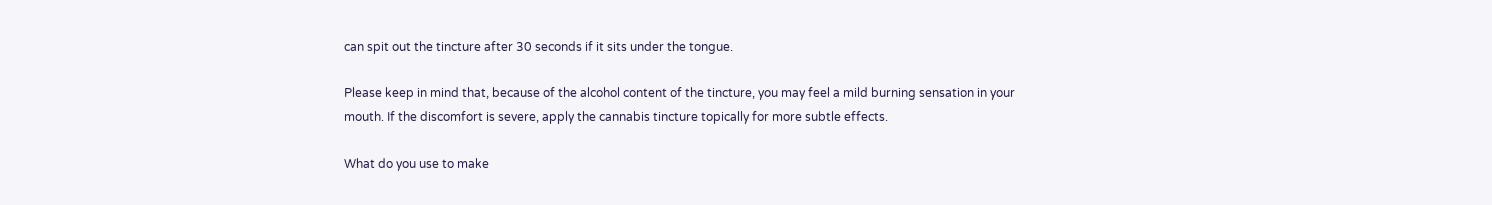can spit out the tincture after 30 seconds if it sits under the tongue.

Please keep in mind that, because of the alcohol content of the tincture, you may feel a mild burning sensation in your mouth. If the discomfort is severe, apply the cannabis tincture topically for more subtle effects.

What do you use to make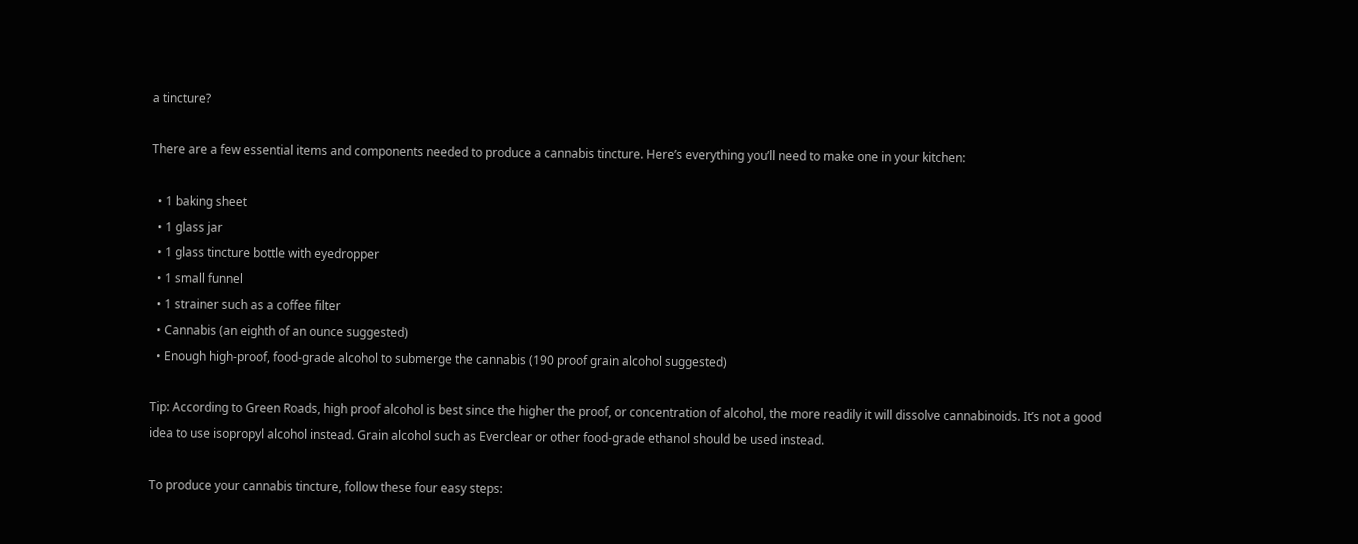a tincture?

There are a few essential items and components needed to produce a cannabis tincture. Here’s everything you’ll need to make one in your kitchen:

  • 1 baking sheet
  • 1 glass jar
  • 1 glass tincture bottle with eyedropper
  • 1 small funnel
  • 1 strainer such as a coffee filter
  • Cannabis (an eighth of an ounce suggested)
  • Enough high-proof, food-grade alcohol to submerge the cannabis (190 proof grain alcohol suggested)

Tip: According to Green Roads, high proof alcohol is best since the higher the proof, or concentration of alcohol, the more readily it will dissolve cannabinoids. It’s not a good idea to use isopropyl alcohol instead. Grain alcohol such as Everclear or other food-grade ethanol should be used instead.

To produce your cannabis tincture, follow these four easy steps: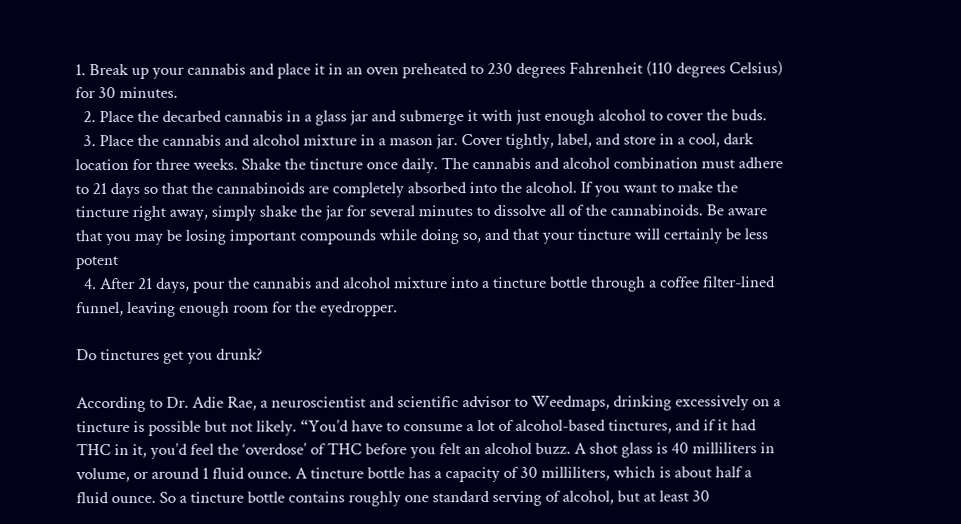1. Break up your cannabis and place it in an oven preheated to 230 degrees Fahrenheit (110 degrees Celsius) for 30 minutes.
  2. Place the decarbed cannabis in a glass jar and submerge it with just enough alcohol to cover the buds.
  3. Place the cannabis and alcohol mixture in a mason jar. Cover tightly, label, and store in a cool, dark location for three weeks. Shake the tincture once daily. The cannabis and alcohol combination must adhere to 21 days so that the cannabinoids are completely absorbed into the alcohol. If you want to make the tincture right away, simply shake the jar for several minutes to dissolve all of the cannabinoids. Be aware that you may be losing important compounds while doing so, and that your tincture will certainly be less potent
  4. After 21 days, pour the cannabis and alcohol mixture into a tincture bottle through a coffee filter-lined funnel, leaving enough room for the eyedropper.

Do tinctures get you drunk?

According to Dr. Adie Rae, a neuroscientist and scientific advisor to Weedmaps, drinking excessively on a tincture is possible but not likely. “You’d have to consume a lot of alcohol-based tinctures, and if it had THC in it, you’d feel the ‘overdose’ of THC before you felt an alcohol buzz. A shot glass is 40 milliliters in volume, or around 1 fluid ounce. A tincture bottle has a capacity of 30 milliliters, which is about half a fluid ounce. So a tincture bottle contains roughly one standard serving of alcohol, but at least 30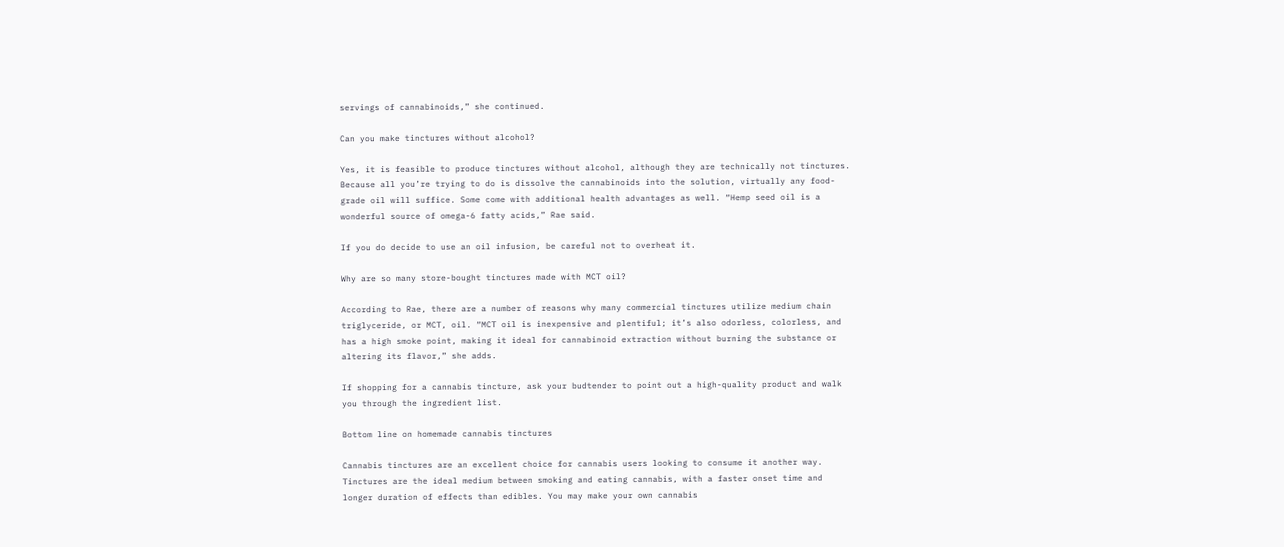servings of cannabinoids,” she continued.

Can you make tinctures without alcohol?

Yes, it is feasible to produce tinctures without alcohol, although they are technically not tinctures. Because all you’re trying to do is dissolve the cannabinoids into the solution, virtually any food-grade oil will suffice. Some come with additional health advantages as well. “Hemp seed oil is a wonderful source of omega-6 fatty acids,” Rae said.

If you do decide to use an oil infusion, be careful not to overheat it.

Why are so many store-bought tinctures made with MCT oil?

According to Rae, there are a number of reasons why many commercial tinctures utilize medium chain triglyceride, or MCT, oil. “MCT oil is inexpensive and plentiful; it’s also odorless, colorless, and has a high smoke point, making it ideal for cannabinoid extraction without burning the substance or altering its flavor,” she adds.

If shopping for a cannabis tincture, ask your budtender to point out a high-quality product and walk you through the ingredient list.

Bottom line on homemade cannabis tinctures

Cannabis tinctures are an excellent choice for cannabis users looking to consume it another way. Tinctures are the ideal medium between smoking and eating cannabis, with a faster onset time and longer duration of effects than edibles. You may make your own cannabis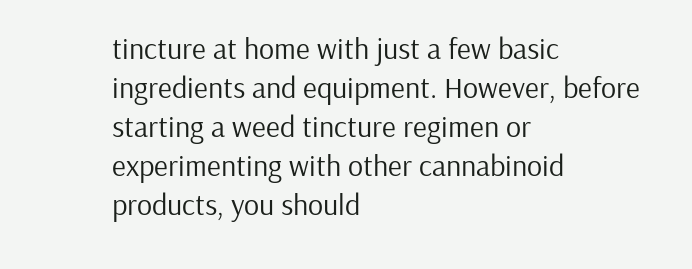tincture at home with just a few basic ingredients and equipment. However, before starting a weed tincture regimen or experimenting with other cannabinoid products, you should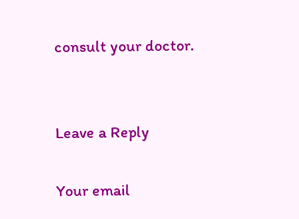consult your doctor.


Leave a Reply

Your email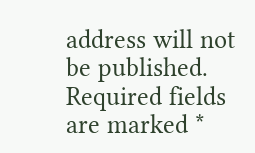address will not be published. Required fields are marked *